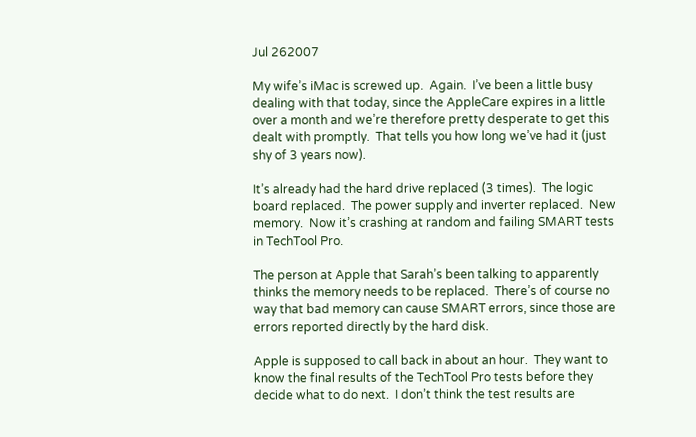Jul 262007

My wife’s iMac is screwed up.  Again.  I’ve been a little busy dealing with that today, since the AppleCare expires in a little over a month and we’re therefore pretty desperate to get this dealt with promptly.  That tells you how long we’ve had it (just shy of 3 years now).

It’s already had the hard drive replaced (3 times).  The logic board replaced.  The power supply and inverter replaced.  New memory.  Now it’s crashing at random and failing SMART tests in TechTool Pro.

The person at Apple that Sarah’s been talking to apparently thinks the memory needs to be replaced.  There’s of course no way that bad memory can cause SMART errors, since those are errors reported directly by the hard disk.

Apple is supposed to call back in about an hour.  They want to know the final results of the TechTool Pro tests before they decide what to do next.  I don’t think the test results are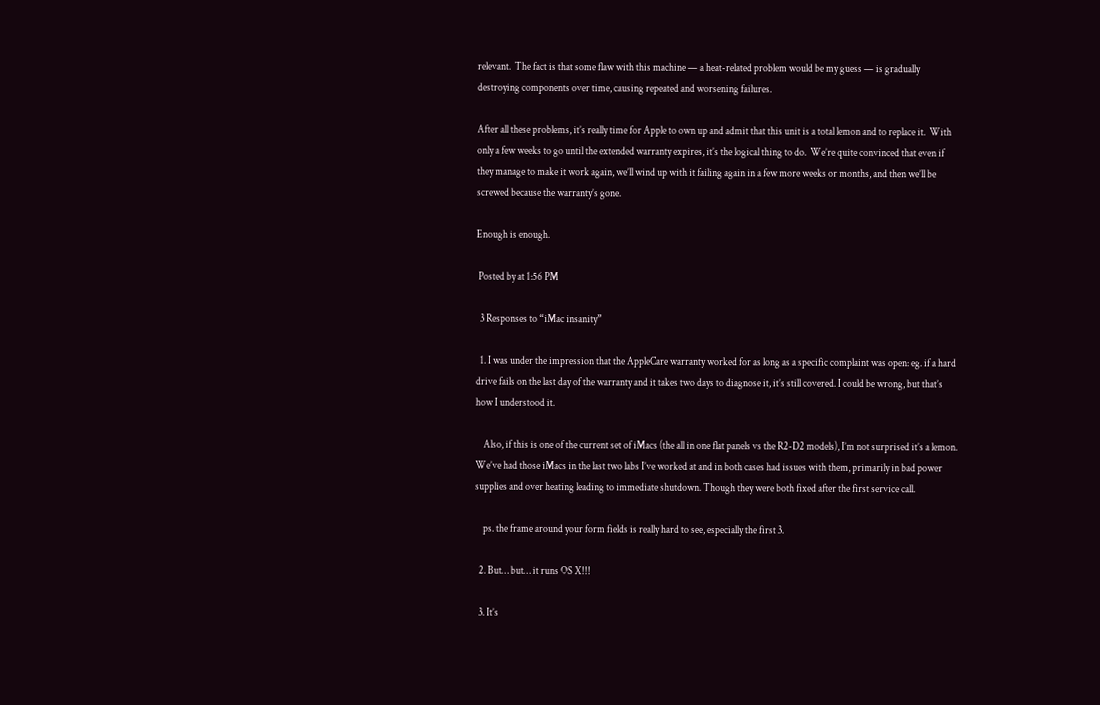relevant.  The fact is that some flaw with this machine — a heat-related problem would be my guess — is gradually destroying components over time, causing repeated and worsening failures.

After all these problems, it’s really time for Apple to own up and admit that this unit is a total lemon and to replace it.  With only a few weeks to go until the extended warranty expires, it’s the logical thing to do.  We’re quite convinced that even if they manage to make it work again, we’ll wind up with it failing again in a few more weeks or months, and then we’ll be screwed because the warranty’s gone.

Enough is enough.

 Posted by at 1:56 PM

  3 Responses to “iMac insanity”

  1. I was under the impression that the AppleCare warranty worked for as long as a specific complaint was open: eg. if a hard drive fails on the last day of the warranty and it takes two days to diagnose it, it’s still covered. I could be wrong, but that’s how I understood it.

    Also, if this is one of the current set of iMacs (the all in one flat panels vs the R2-D2 models), I’m not surprised it’s a lemon. We’ve had those iMacs in the last two labs I’ve worked at and in both cases had issues with them, primarily in bad power supplies and over heating leading to immediate shutdown. Though they were both fixed after the first service call.

    ps. the frame around your form fields is really hard to see, especially the first 3.

  2. But… but… it runs OS X!!!

  3. It’s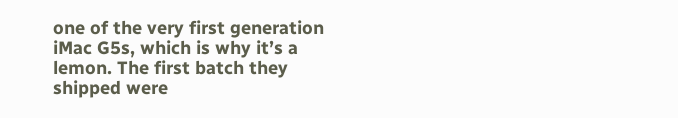one of the very first generation iMac G5s, which is why it’s a lemon. The first batch they shipped were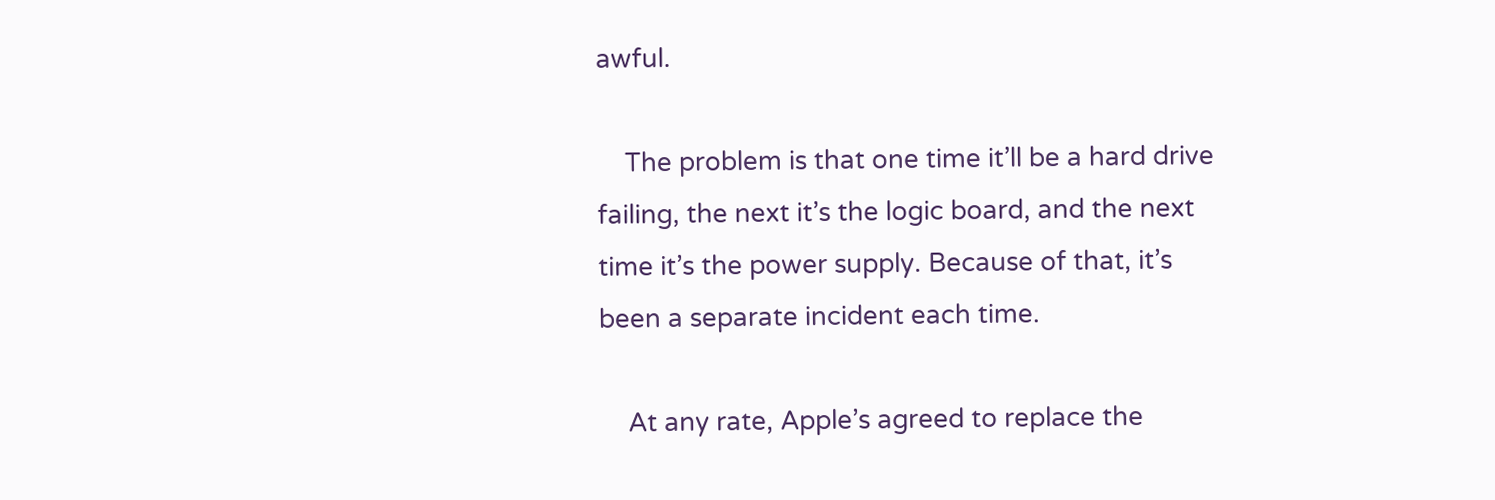awful.

    The problem is that one time it’ll be a hard drive failing, the next it’s the logic board, and the next time it’s the power supply. Because of that, it’s been a separate incident each time.

    At any rate, Apple’s agreed to replace the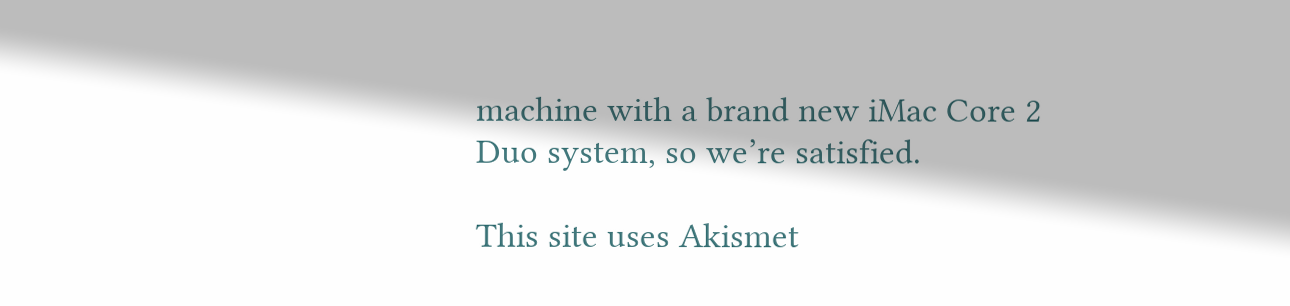machine with a brand new iMac Core 2 Duo system, so we’re satisfied.

This site uses Akismet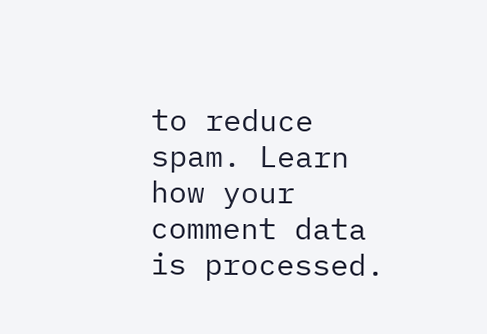to reduce spam. Learn how your comment data is processed.